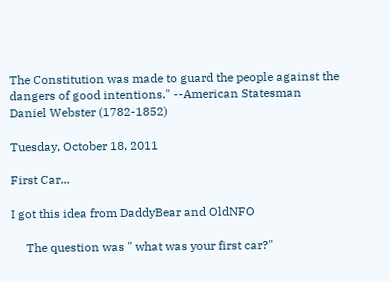The Constitution was made to guard the people against the dangers of good intentions." --American Statesman Daniel Webster (1782-1852)

Tuesday, October 18, 2011

First Car...

I got this idea from DaddyBear and OldNFO

     The question was " what was your first car?"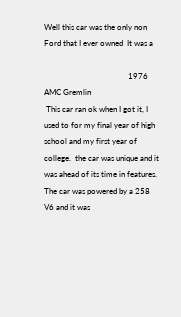Well this car was the only non Ford that I ever owned  It was a

                                          1976 AMC Gremlin
 This car ran ok when I got it, I used to for my final year of high school and my first year of college.  the car was unique and it was ahead of its time in features.  The car was powered by a 258 V6 and it was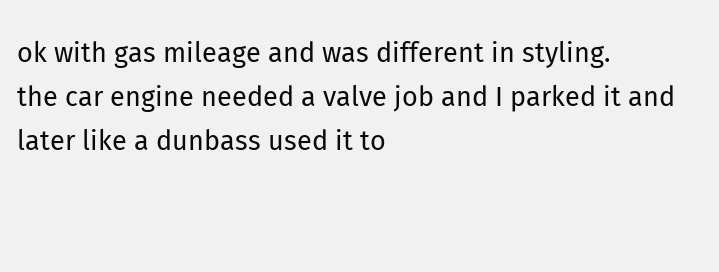ok with gas mileage and was different in styling.    the car engine needed a valve job and I parked it and later like a dunbass used it to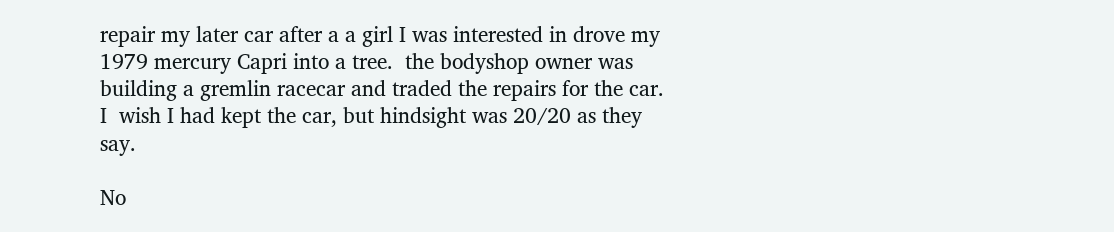repair my later car after a a girl I was interested in drove my 1979 mercury Capri into a tree.  the bodyshop owner was building a gremlin racecar and traded the repairs for the car.  I  wish I had kept the car, but hindsight was 20/20 as they say.

No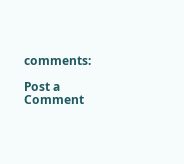comments:

Post a Comment